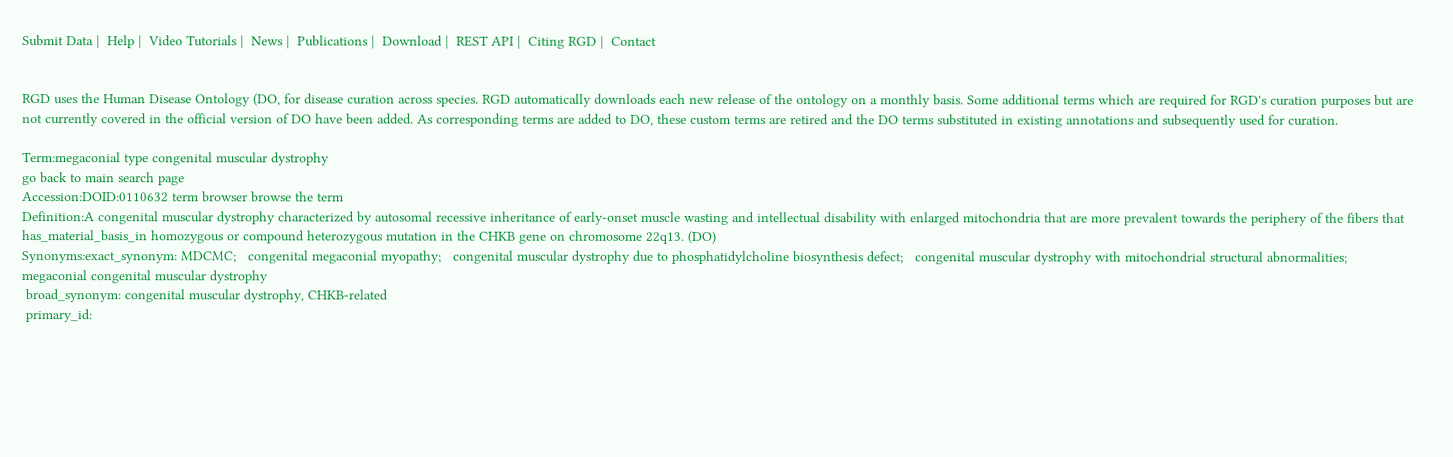Submit Data |  Help |  Video Tutorials |  News |  Publications |  Download |  REST API |  Citing RGD |  Contact


RGD uses the Human Disease Ontology (DO, for disease curation across species. RGD automatically downloads each new release of the ontology on a monthly basis. Some additional terms which are required for RGD's curation purposes but are not currently covered in the official version of DO have been added. As corresponding terms are added to DO, these custom terms are retired and the DO terms substituted in existing annotations and subsequently used for curation.

Term:megaconial type congenital muscular dystrophy
go back to main search page
Accession:DOID:0110632 term browser browse the term
Definition:A congenital muscular dystrophy characterized by autosomal recessive inheritance of early-onset muscle wasting and intellectual disability with enlarged mitochondria that are more prevalent towards the periphery of the fibers that has_material_basis_in homozygous or compound heterozygous mutation in the CHKB gene on chromosome 22q13. (DO)
Synonyms:exact_synonym: MDCMC;   congenital megaconial myopathy;   congenital muscular dystrophy due to phosphatidylcholine biosynthesis defect;   congenital muscular dystrophy with mitochondrial structural abnormalities;   megaconial congenital muscular dystrophy
 broad_synonym: congenital muscular dystrophy, CHKB-related
 primary_id: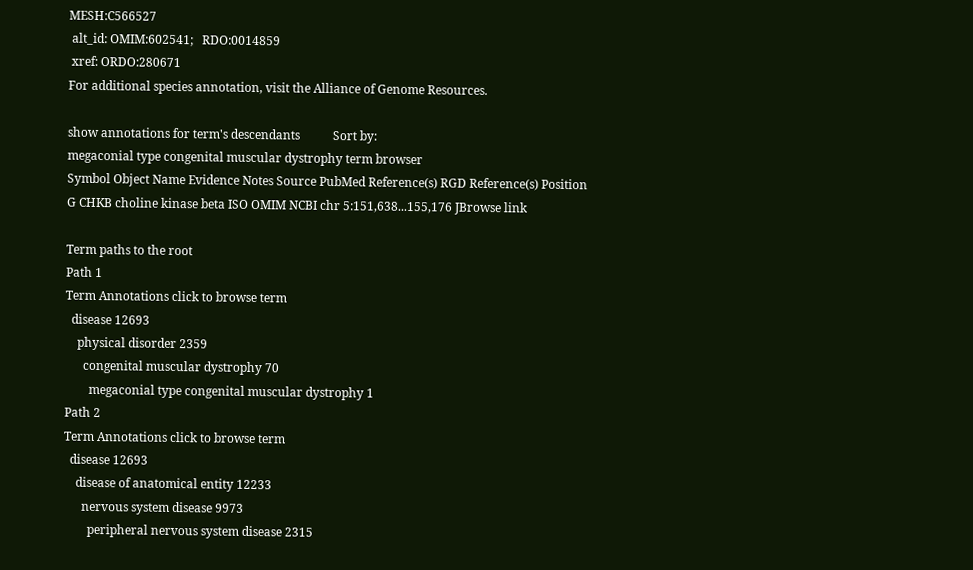MESH:C566527
 alt_id: OMIM:602541;   RDO:0014859
 xref: ORDO:280671
For additional species annotation, visit the Alliance of Genome Resources.

show annotations for term's descendants           Sort by:
megaconial type congenital muscular dystrophy term browser
Symbol Object Name Evidence Notes Source PubMed Reference(s) RGD Reference(s) Position
G CHKB choline kinase beta ISO OMIM NCBI chr 5:151,638...155,176 JBrowse link

Term paths to the root
Path 1
Term Annotations click to browse term
  disease 12693
    physical disorder 2359
      congenital muscular dystrophy 70
        megaconial type congenital muscular dystrophy 1
Path 2
Term Annotations click to browse term
  disease 12693
    disease of anatomical entity 12233
      nervous system disease 9973
        peripheral nervous system disease 2315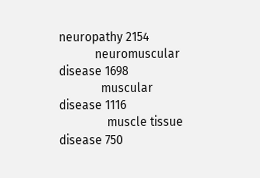neuropathy 2154
            neuromuscular disease 1698
              muscular disease 1116
                muscle tissue disease 750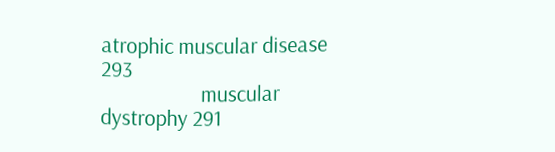atrophic muscular disease 293
                    muscular dystrophy 291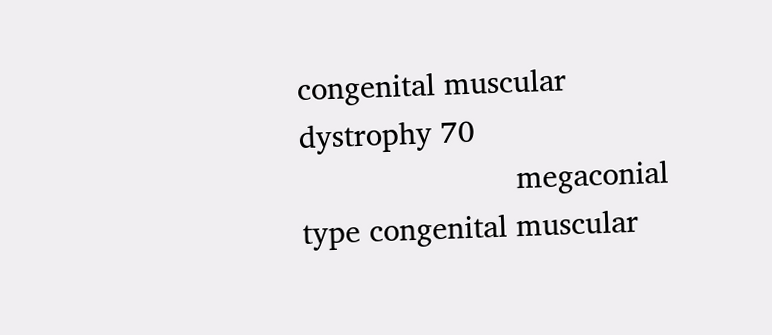congenital muscular dystrophy 70
                        megaconial type congenital muscular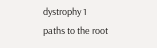dystrophy 1
paths to the root